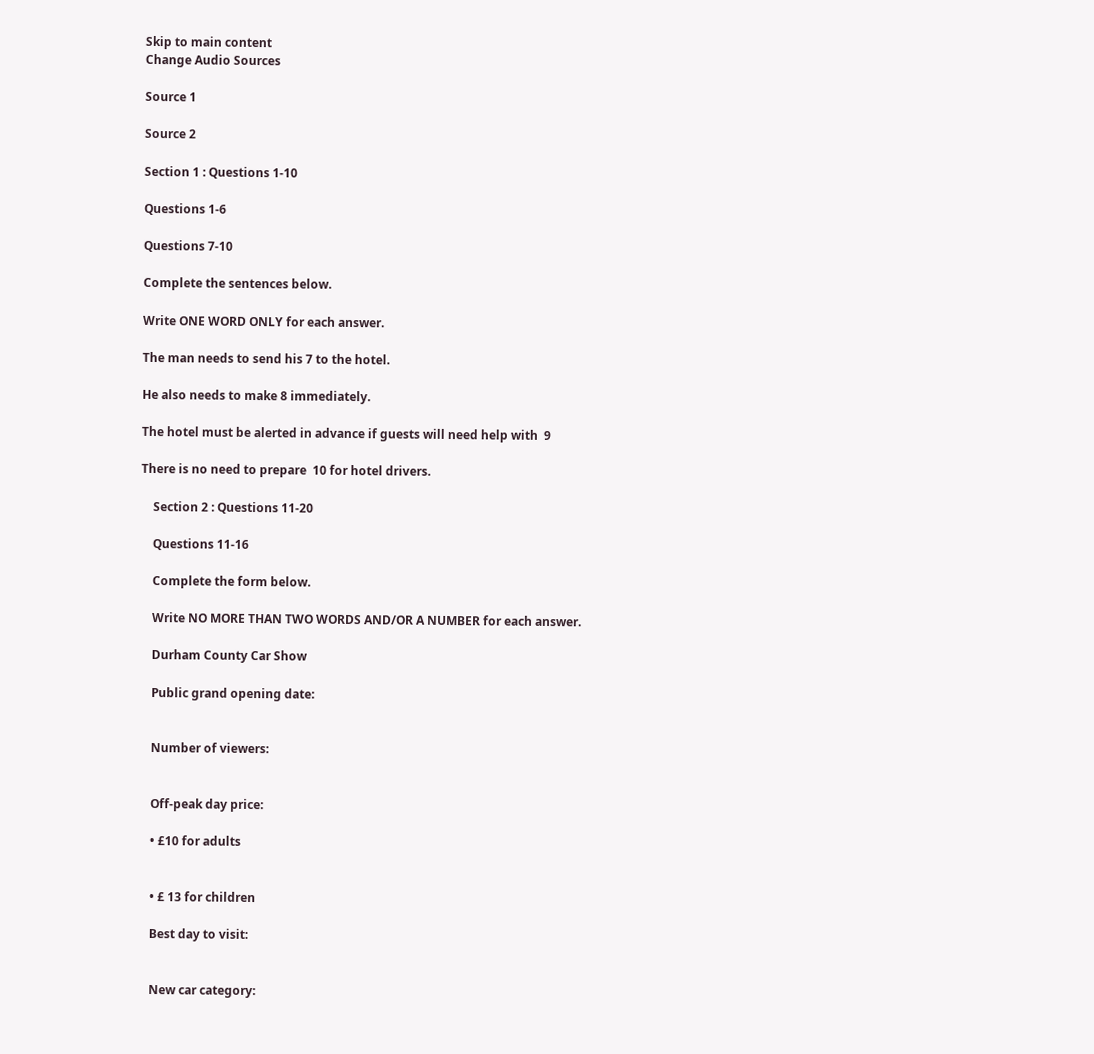Skip to main content
Change Audio Sources

Source 1

Source 2

Section 1 : Questions 1-10

Questions 1-6

Questions 7-10

Complete the sentences below.

Write ONE WORD ONLY for each answer.

The man needs to send his 7 to the hotel.

He also needs to make 8 immediately.

The hotel must be alerted in advance if guests will need help with  9

There is no need to prepare  10 for hotel drivers.

    Section 2 : Questions 11-20

    Questions 11-16

    Complete the form below.

    Write NO MORE THAN TWO WORDS AND/OR A NUMBER for each answer.

    Durham County Car Show

    Public grand opening date:


    Number of viewers:


    Off-peak day price:

    • £10 for adults


    • £ 13 for children

    Best day to visit:


    New car category: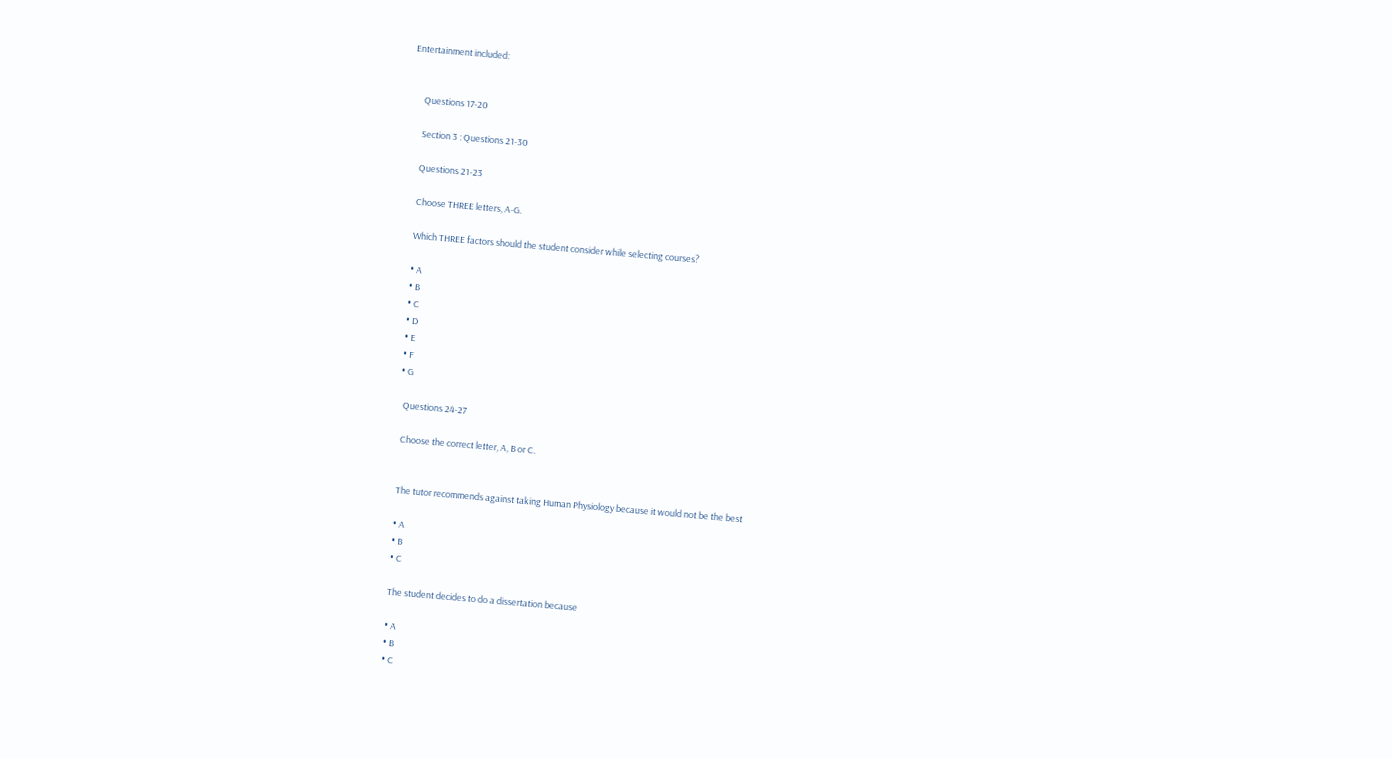Entertainment included:


      Questions 17-20

      Section 3 : Questions 21-30

      Questions 21-23

      Choose THREE letters, A-G.

      Which THREE factors should the student consider while selecting courses?

      • A
      • B
      • C
      • D
      • E
      • F
      • G

        Questions 24-27

        Choose the correct letter, A, B or C.


        The tutor recommends against taking Human Physiology because it would not be the best

        • A
        • B
        • C

        The student decides to do a dissertation because

        • A
        • B
        • C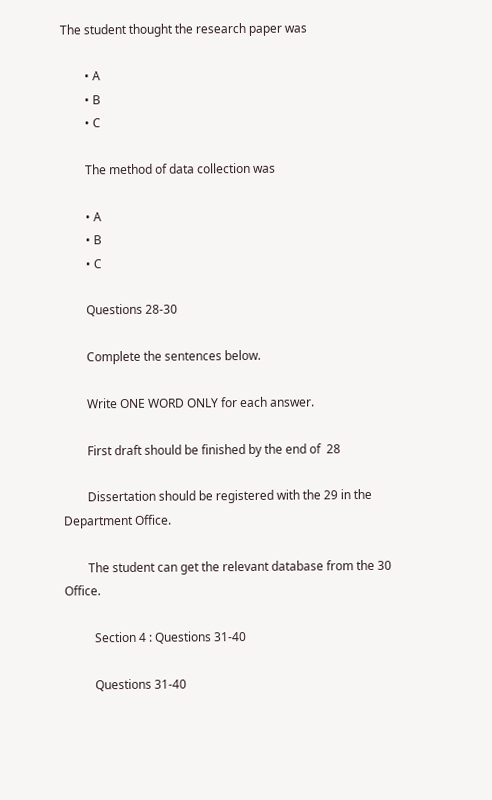The student thought the research paper was

        • A
        • B
        • C

        The method of data collection was

        • A
        • B
        • C

        Questions 28-30

        Complete the sentences below.

        Write ONE WORD ONLY for each answer.

        First draft should be finished by the end of  28

        Dissertation should be registered with the 29 in the Department Office.

        The student can get the relevant database from the 30 Office.

          Section 4 : Questions 31-40

          Questions 31-40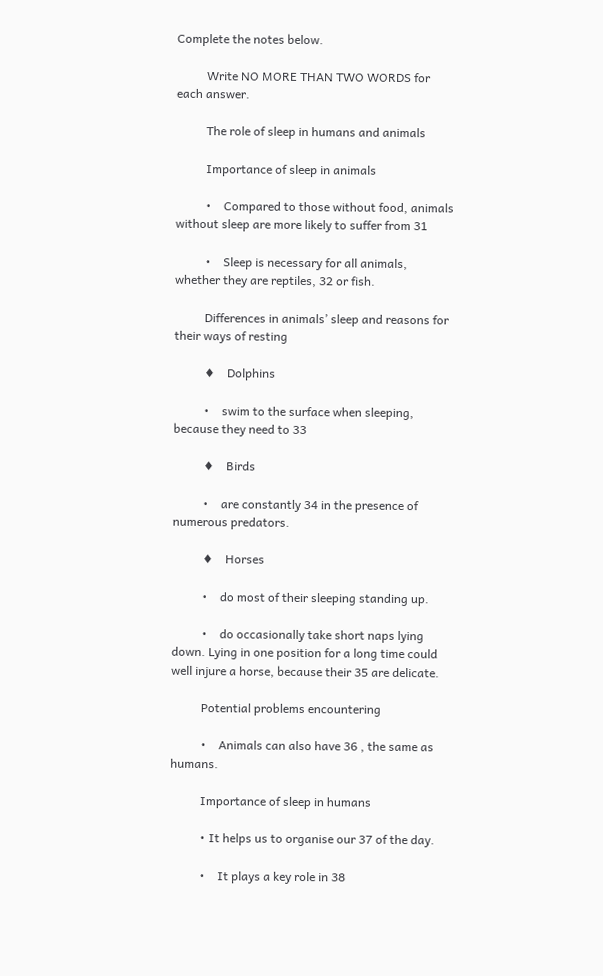Complete the notes below.

          Write NO MORE THAN TWO WORDS for each answer.

          The role of sleep in humans and animals

          Importance of sleep in animals

          •    Compared to those without food, animals without sleep are more likely to suffer from 31

          •    Sleep is necessary for all animals, whether they are reptiles, 32 or fish.

          Differences in animals’ sleep and reasons for their ways of resting

          ♦    Dolphins

          •    swim to the surface when sleeping, because they need to 33

          ♦    Birds

          •    are constantly 34 in the presence of numerous predators.

          ♦    Horses

          •    do most of their sleeping standing up.

          •    do occasionally take short naps lying down. Lying in one position for a long time could well injure a horse, because their 35 are delicate.

          Potential problems encountering

          •    Animals can also have 36 , the same as humans.

          Importance of sleep in humans

          • It helps us to organise our 37 of the day.

          •    It plays a key role in 38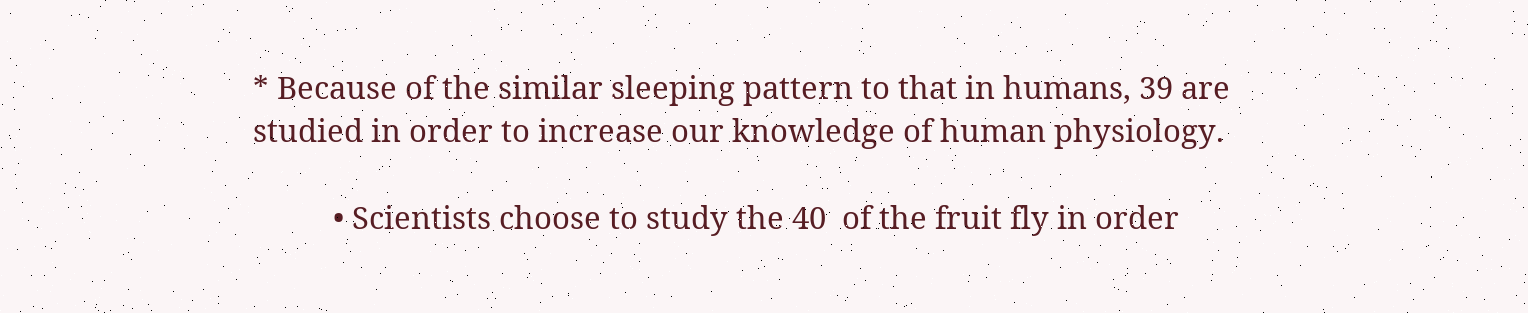* Because of the similar sleeping pattern to that in humans, 39 are studied in order to increase our knowledge of human physiology.

          • Scientists choose to study the 40  of the fruit fly in order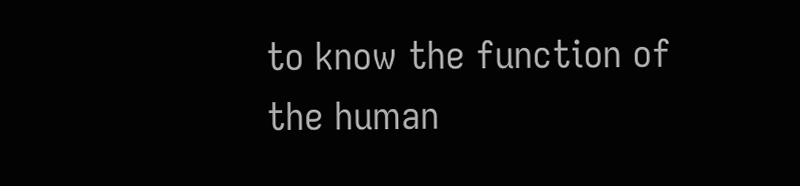to know the function of the human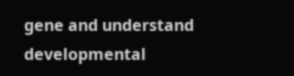gene and understand developmental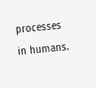processes in humans.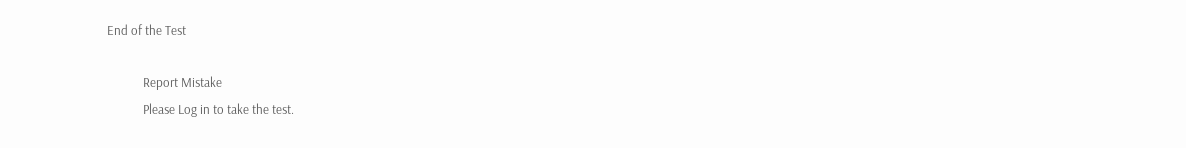End of the Test

            Report Mistake
            Please Log in to take the test.